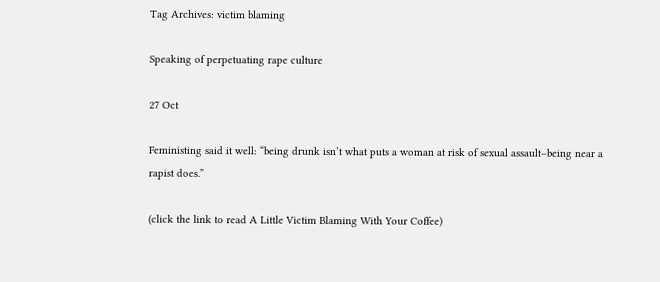Tag Archives: victim blaming

Speaking of perpetuating rape culture

27 Oct

Feministing said it well: “being drunk isn’t what puts a woman at risk of sexual assault–being near a rapist does.”

(click the link to read A Little Victim Blaming With Your Coffee)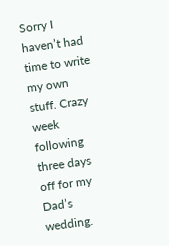Sorry I haven’t had time to write my own stuff. Crazy week following three days off for my Dad’s wedding.